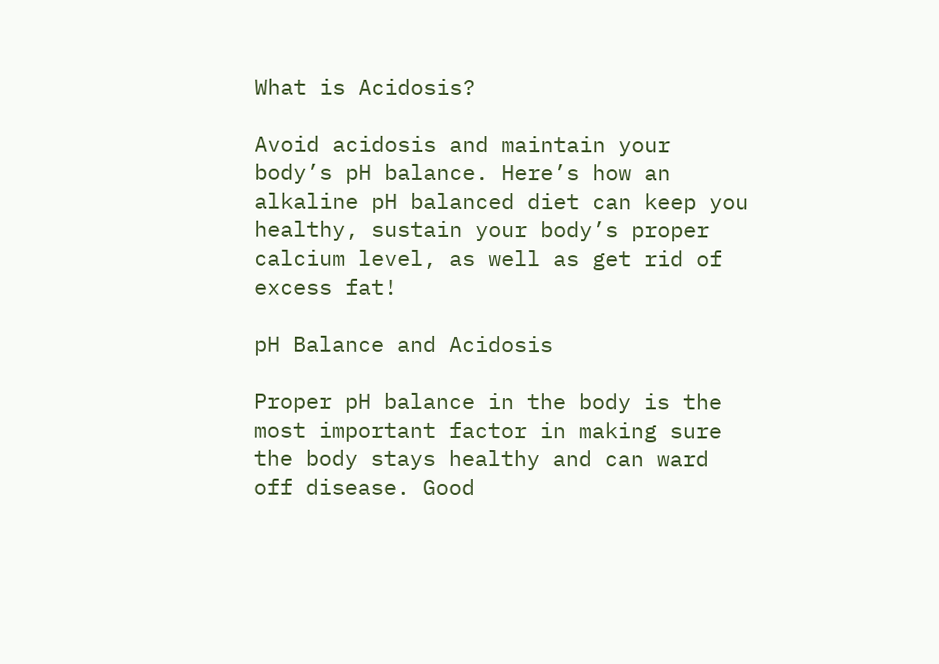What is Acidosis?

Avoid acidosis and maintain your body’s pH balance. Here’s how an alkaline pH balanced diet can keep you healthy, sustain your body’s proper calcium level, as well as get rid of excess fat!

pH Balance and Acidosis

Proper pH balance in the body is the most important factor in making sure the body stays healthy and can ward off disease. Good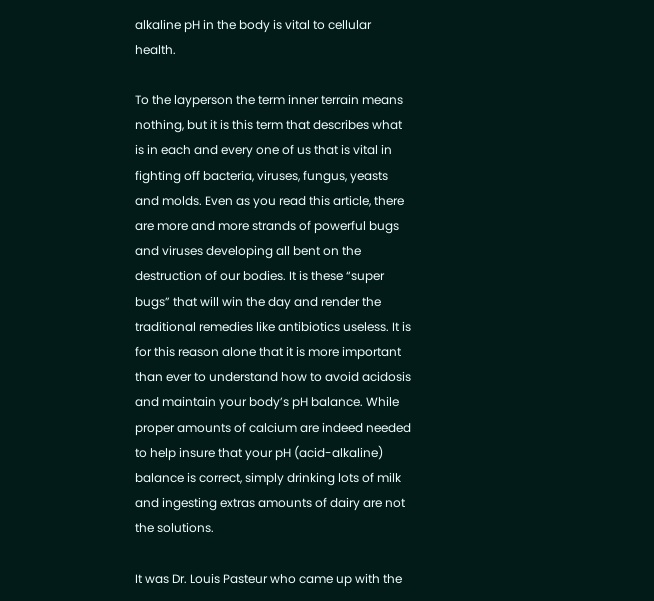alkaline pH in the body is vital to cellular health.

To the layperson the term inner terrain means nothing, but it is this term that describes what is in each and every one of us that is vital in fighting off bacteria, viruses, fungus, yeasts and molds. Even as you read this article, there are more and more strands of powerful bugs and viruses developing all bent on the destruction of our bodies. It is these “super bugs” that will win the day and render the traditional remedies like antibiotics useless. It is for this reason alone that it is more important than ever to understand how to avoid acidosis and maintain your body’s pH balance. While proper amounts of calcium are indeed needed to help insure that your pH (acid-alkaline) balance is correct, simply drinking lots of milk and ingesting extras amounts of dairy are not the solutions.

It was Dr. Louis Pasteur who came up with the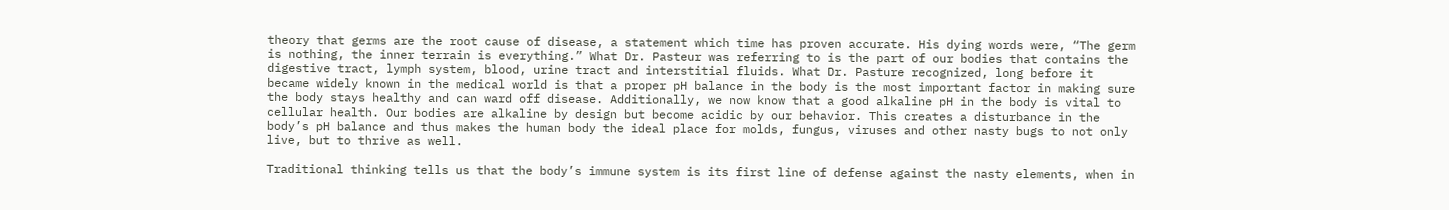theory that germs are the root cause of disease, a statement which time has proven accurate. His dying words were, “The germ is nothing, the inner terrain is everything.” What Dr. Pasteur was referring to is the part of our bodies that contains the digestive tract, lymph system, blood, urine tract and interstitial fluids. What Dr. Pasture recognized, long before it became widely known in the medical world is that a proper pH balance in the body is the most important factor in making sure the body stays healthy and can ward off disease. Additionally, we now know that a good alkaline pH in the body is vital to cellular health. Our bodies are alkaline by design but become acidic by our behavior. This creates a disturbance in the body’s pH balance and thus makes the human body the ideal place for molds, fungus, viruses and other nasty bugs to not only live, but to thrive as well.

Traditional thinking tells us that the body’s immune system is its first line of defense against the nasty elements, when in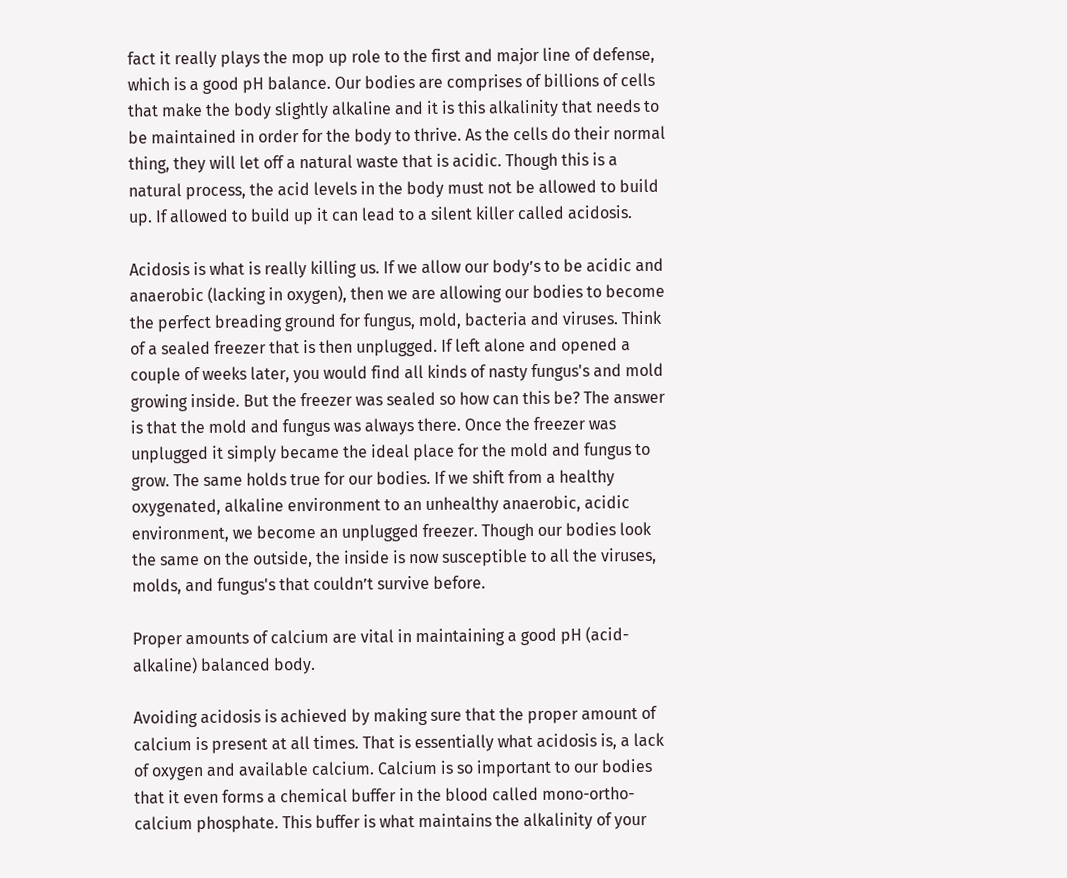fact it really plays the mop up role to the first and major line of defense, which is a good pH balance. Our bodies are comprises of billions of cells that make the body slightly alkaline and it is this alkalinity that needs to be maintained in order for the body to thrive. As the cells do their normal thing, they will let off a natural waste that is acidic. Though this is a natural process, the acid levels in the body must not be allowed to build up. If allowed to build up it can lead to a silent killer called acidosis.

Acidosis is what is really killing us. If we allow our body’s to be acidic and anaerobic (lacking in oxygen), then we are allowing our bodies to become the perfect breading ground for fungus, mold, bacteria and viruses. Think of a sealed freezer that is then unplugged. If left alone and opened a couple of weeks later, you would find all kinds of nasty fungus's and mold growing inside. But the freezer was sealed so how can this be? The answer is that the mold and fungus was always there. Once the freezer was unplugged it simply became the ideal place for the mold and fungus to grow. The same holds true for our bodies. If we shift from a healthy oxygenated, alkaline environment to an unhealthy anaerobic, acidic environment, we become an unplugged freezer. Though our bodies look the same on the outside, the inside is now susceptible to all the viruses, molds, and fungus's that couldn’t survive before.

Proper amounts of calcium are vital in maintaining a good pH (acid-alkaline) balanced body.

Avoiding acidosis is achieved by making sure that the proper amount of calcium is present at all times. That is essentially what acidosis is, a lack of oxygen and available calcium. Calcium is so important to our bodies that it even forms a chemical buffer in the blood called mono-ortho-calcium phosphate. This buffer is what maintains the alkalinity of your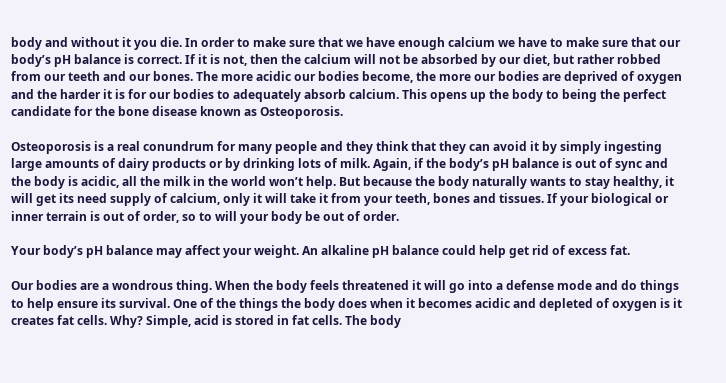body and without it you die. In order to make sure that we have enough calcium we have to make sure that our body’s pH balance is correct. If it is not, then the calcium will not be absorbed by our diet, but rather robbed from our teeth and our bones. The more acidic our bodies become, the more our bodies are deprived of oxygen and the harder it is for our bodies to adequately absorb calcium. This opens up the body to being the perfect candidate for the bone disease known as Osteoporosis.

Osteoporosis is a real conundrum for many people and they think that they can avoid it by simply ingesting large amounts of dairy products or by drinking lots of milk. Again, if the body’s pH balance is out of sync and the body is acidic, all the milk in the world won’t help. But because the body naturally wants to stay healthy, it will get its need supply of calcium, only it will take it from your teeth, bones and tissues. If your biological or inner terrain is out of order, so to will your body be out of order.

Your body’s pH balance may affect your weight. An alkaline pH balance could help get rid of excess fat.

Our bodies are a wondrous thing. When the body feels threatened it will go into a defense mode and do things to help ensure its survival. One of the things the body does when it becomes acidic and depleted of oxygen is it creates fat cells. Why? Simple, acid is stored in fat cells. The body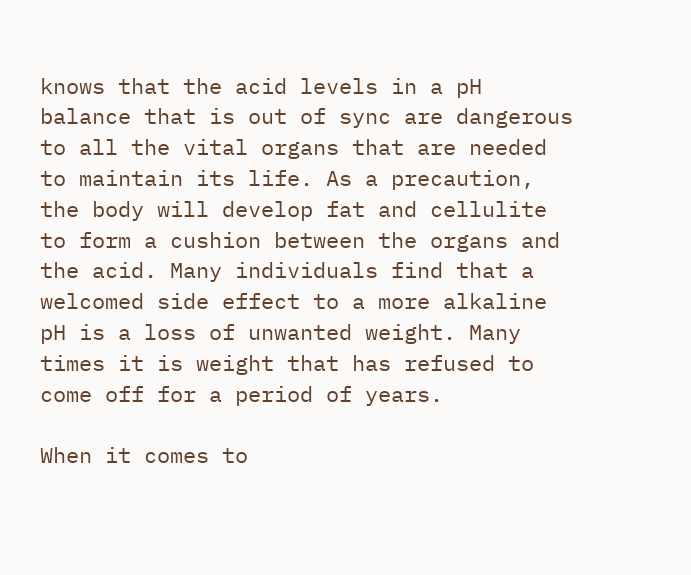knows that the acid levels in a pH balance that is out of sync are dangerous to all the vital organs that are needed to maintain its life. As a precaution, the body will develop fat and cellulite to form a cushion between the organs and the acid. Many individuals find that a welcomed side effect to a more alkaline pH is a loss of unwanted weight. Many times it is weight that has refused to come off for a period of years.

When it comes to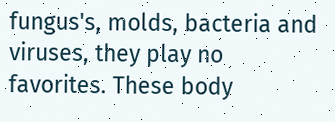fungus's, molds, bacteria and viruses, they play no favorites. These body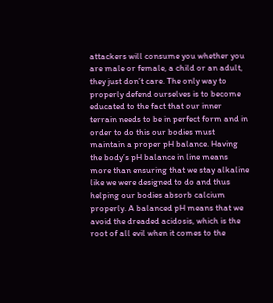attackers will consume you whether you are male or female, a child or an adult, they just don’t care. The only way to properly defend ourselves is to become educated to the fact that our inner terrain needs to be in perfect form and in order to do this our bodies must maintain a proper pH balance. Having the body’s pH balance in line means more than ensuring that we stay alkaline like we were designed to do and thus helping our bodies absorb calcium properly. A balanced pH means that we avoid the dreaded acidosis, which is the root of all evil when it comes to the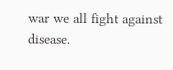war we all fight against disease.